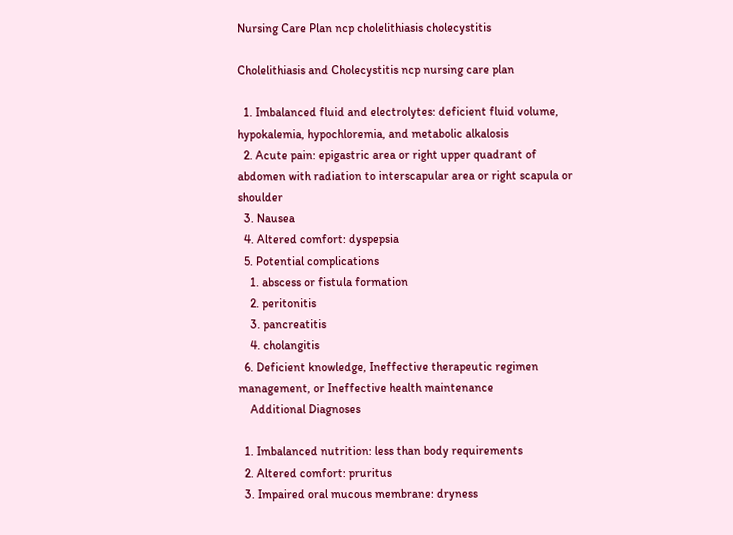Nursing Care Plan ncp cholelithiasis cholecystitis

Cholelithiasis and Cholecystitis ncp nursing care plan

  1. Imbalanced fluid and electrolytes: deficient fluid volume, hypokalemia, hypochloremia, and metabolic alkalosis
  2. Acute pain: epigastric area or right upper quadrant of abdomen with radiation to interscapular area or right scapula or shoulder
  3. Nausea
  4. Altered comfort: dyspepsia
  5. Potential complications
    1. abscess or fistula formation
    2. peritonitis
    3. pancreatitis
    4. cholangitis
  6. Deficient knowledge, Ineffective therapeutic regimen management, or Ineffective health maintenance
    Additional Diagnoses

  1. Imbalanced nutrition: less than body requirements
  2. Altered comfort: pruritus
  3. Impaired oral mucous membrane: dryness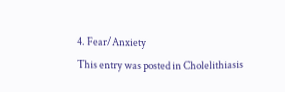4. Fear/Anxiety
This entry was posted in Cholelithiasis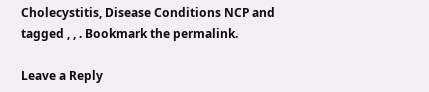Cholecystitis, Disease Conditions NCP and tagged , , . Bookmark the permalink.

Leave a Reply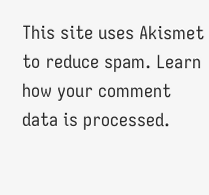This site uses Akismet to reduce spam. Learn how your comment data is processed.